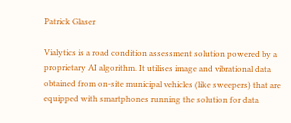Patrick Glaser

Vialytics is a road condition assessment solution powered by a proprietary AI algorithm. It utilises image and vibrational data obtained from on-site municipal vehicles (like sweepers) that are equipped with smartphones running the solution for data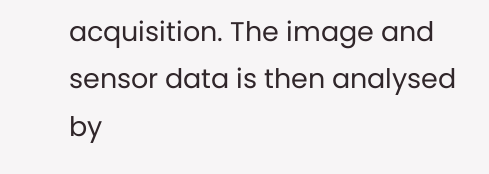acquisition. The image and sensor data is then analysed by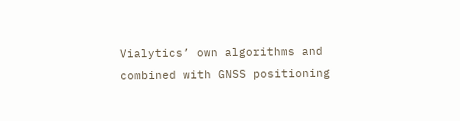Vialytics’ own algorithms and combined with GNSS positioning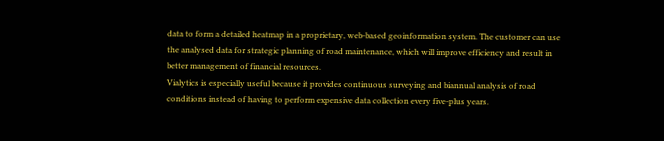data to form a detailed heatmap in a proprietary, web-based geoinformation system. The customer can use the analysed data for strategic planning of road maintenance, which will improve efficiency and result in better management of financial resources.
Vialytics is especially useful because it provides continuous surveying and biannual analysis of road conditions instead of having to perform expensive data collection every five-plus years.